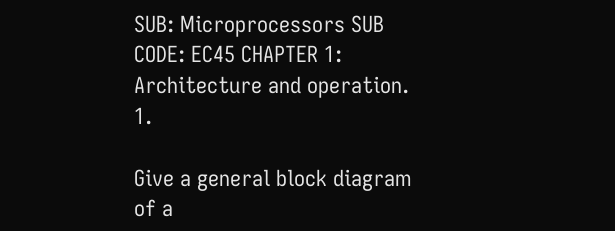SUB: Microprocessors SUB CODE: EC45 CHAPTER 1: Architecture and operation. 1.

Give a general block diagram of a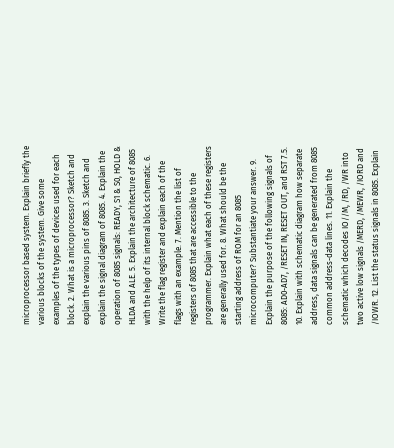microprocessor based system. Explain briefly the various blocks of the system. Give some examples of the types of devices used for each block. 2. What is a microprocessor? Sketch and explain the various pins of 8085. 3. Sketch and explain the signal diagram of 8085. 4. Explain the operation of 8085 signals: READY, S1 & S0, HOLD & HLDA and ALE. 5. Explain the architecture of 8085 with the help of its internal block schematic. 6. Write the flag register and explain each of the flags with an example. 7. Mention the list of registers of 8085 that are accessible to the programmer. Explain what each of these registers are generally used for. 8. What should be the starting address of ROM for an 8085 microcomputer? Substantiate your answer. 9. Explain the purpose of the following signals of 8085: AD0-AD7, /RESET IN, RESET OUT, and RST 7.5. 10. Explain with schematic diagram how separate address, data signals can be generated from 8085 common address-data lines. 11. Explain the schematic which decodes IO//M, /RD, /WR into two active low signals /MERD, /MEWR, /IORD and /IOWR. 12. List the status signals in 8085. Explain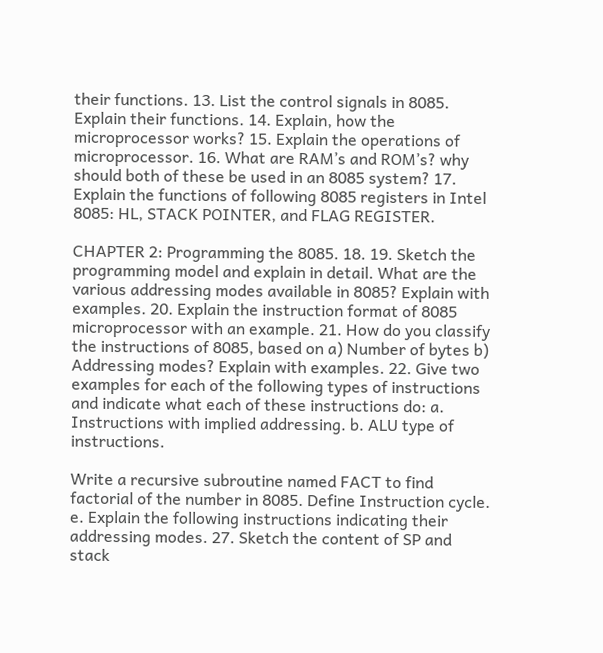their functions. 13. List the control signals in 8085. Explain their functions. 14. Explain, how the microprocessor works? 15. Explain the operations of microprocessor. 16. What are RAM’s and ROM’s? why should both of these be used in an 8085 system? 17. Explain the functions of following 8085 registers in Intel 8085: HL, STACK POINTER, and FLAG REGISTER.

CHAPTER 2: Programming the 8085. 18. 19. Sketch the programming model and explain in detail. What are the various addressing modes available in 8085? Explain with examples. 20. Explain the instruction format of 8085 microprocessor with an example. 21. How do you classify the instructions of 8085, based on a) Number of bytes b) Addressing modes? Explain with examples. 22. Give two examples for each of the following types of instructions and indicate what each of these instructions do: a. Instructions with implied addressing. b. ALU type of instructions.

Write a recursive subroutine named FACT to find factorial of the number in 8085. Define Instruction cycle. e. Explain the following instructions indicating their addressing modes. 27. Sketch the content of SP and stack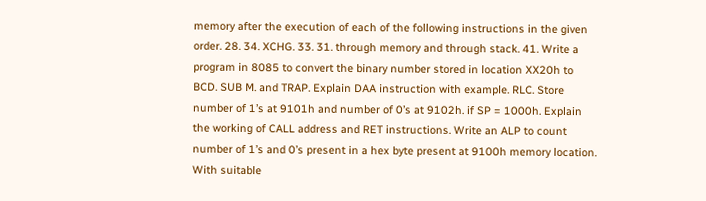memory after the execution of each of the following instructions in the given order. 28. 34. XCHG. 33. 31. through memory and through stack. 41. Write a program in 8085 to convert the binary number stored in location XX20h to BCD. SUB M. and TRAP. Explain DAA instruction with example. RLC. Store number of 1’s at 9101h and number of 0’s at 9102h. if SP = 1000h. Explain the working of CALL address and RET instructions. Write an ALP to count number of 1’s and 0’s present in a hex byte present at 9100h memory location. With suitable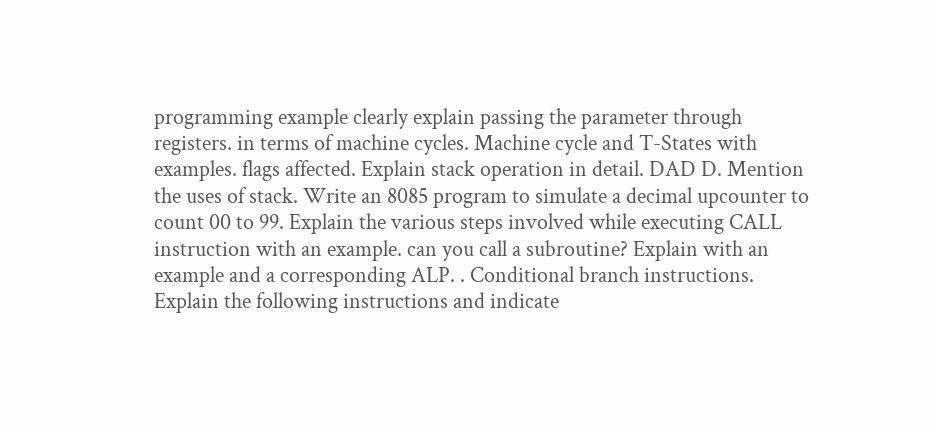programming example clearly explain passing the parameter through registers. in terms of machine cycles. Machine cycle and T-States with examples. flags affected. Explain stack operation in detail. DAD D. Mention the uses of stack. Write an 8085 program to simulate a decimal upcounter to count 00 to 99. Explain the various steps involved while executing CALL instruction with an example. can you call a subroutine? Explain with an example and a corresponding ALP. . Conditional branch instructions. Explain the following instructions and indicate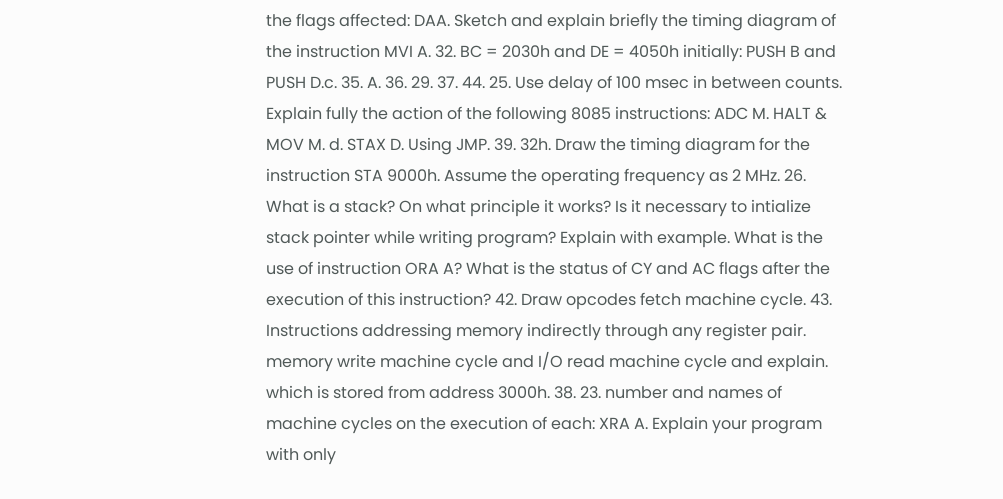the flags affected: DAA. Sketch and explain briefly the timing diagram of the instruction MVI A. 32. BC = 2030h and DE = 4050h initially: PUSH B and PUSH D.c. 35. A. 36. 29. 37. 44. 25. Use delay of 100 msec in between counts. Explain fully the action of the following 8085 instructions: ADC M. HALT & MOV M. d. STAX D. Using JMP. 39. 32h. Draw the timing diagram for the instruction STA 9000h. Assume the operating frequency as 2 MHz. 26. What is a stack? On what principle it works? Is it necessary to intialize stack pointer while writing program? Explain with example. What is the use of instruction ORA A? What is the status of CY and AC flags after the execution of this instruction? 42. Draw opcodes fetch machine cycle. 43. Instructions addressing memory indirectly through any register pair. memory write machine cycle and I/O read machine cycle and explain. which is stored from address 3000h. 38. 23. number and names of machine cycles on the execution of each: XRA A. Explain your program with only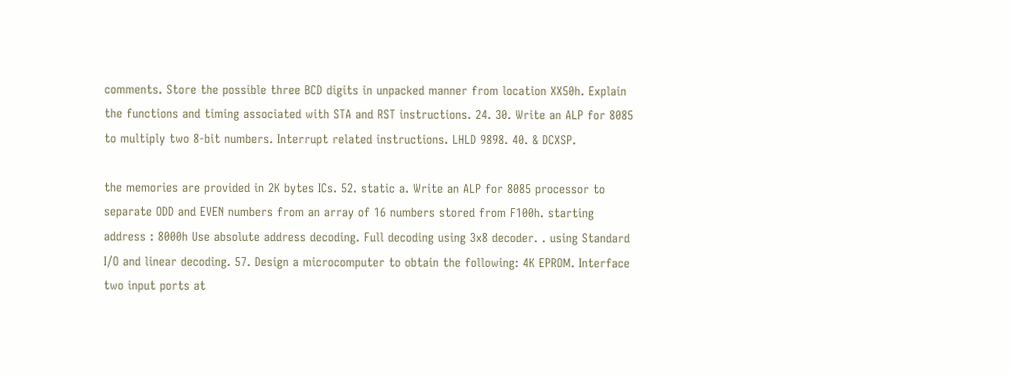comments. Store the possible three BCD digits in unpacked manner from location XX50h. Explain the functions and timing associated with STA and RST instructions. 24. 30. Write an ALP for 8085 to multiply two 8-bit numbers. Interrupt related instructions. LHLD 9898. 40. & DCXSP.

the memories are provided in 2K bytes ICs. 52. static a. Write an ALP for 8085 processor to separate ODD and EVEN numbers from an array of 16 numbers stored from F100h. starting address : 8000h Use absolute address decoding. Full decoding using 3x8 decoder. . using Standard I/O and linear decoding. 57. Design a microcomputer to obtain the following: 4K EPROM. Interface two input ports at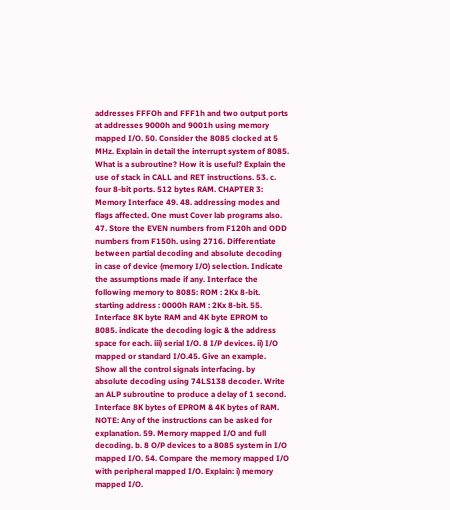addresses FFFOh and FFF1h and two output ports at addresses 9000h and 9001h using memory mapped I/O. 50. Consider the 8085 clocked at 5 MHz. Explain in detail the interrupt system of 8085. What is a subroutine? How it is useful? Explain the use of stack in CALL and RET instructions. 53. c. four 8-bit ports. 512 bytes RAM. CHAPTER 3: Memory Interface 49. 48. addressing modes and flags affected. One must Cover lab programs also. 47. Store the EVEN numbers from F120h and ODD numbers from F150h. using 2716. Differentiate between partial decoding and absolute decoding in case of device (memory I/O) selection. Indicate the assumptions made if any. Interface the following memory to 8085: ROM : 2Kx 8-bit. starting address : 0000h RAM : 2Kx 8-bit. 55. Interface 8K byte RAM and 4K byte EPROM to 8085. indicate the decoding logic & the address space for each. iii) serial I/O. 8 I/P devices. ii) I/O mapped or standard I/O.45. Give an example. Show all the control signals interfacing. by absolute decoding using 74LS138 decoder. Write an ALP subroutine to produce a delay of 1 second. Interface 8K bytes of EPROM & 4K bytes of RAM. NOTE: Any of the instructions can be asked for explanation. 59. Memory mapped I/O and full decoding. b. 8 O/P devices to a 8085 system in I/O mapped I/O. 54. Compare the memory mapped I/O with peripheral mapped I/O. Explain: i) memory mapped I/O.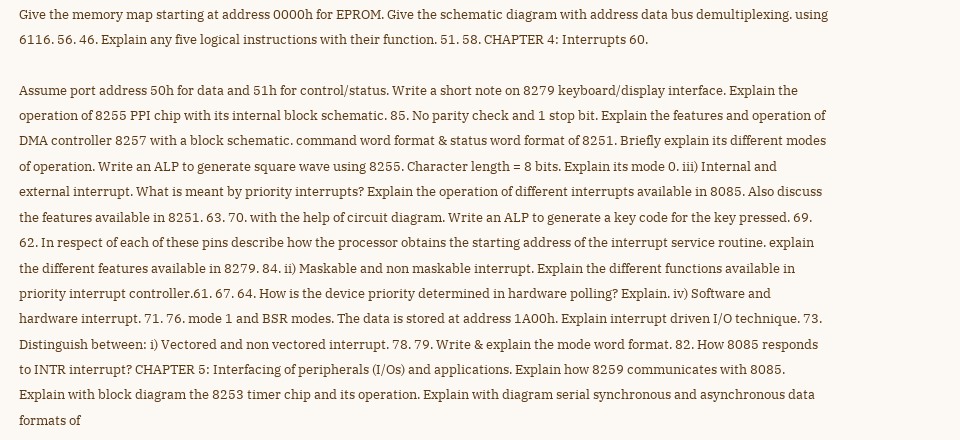Give the memory map starting at address 0000h for EPROM. Give the schematic diagram with address data bus demultiplexing. using 6116. 56. 46. Explain any five logical instructions with their function. 51. 58. CHAPTER 4: Interrupts 60.

Assume port address 50h for data and 51h for control/status. Write a short note on 8279 keyboard/display interface. Explain the operation of 8255 PPI chip with its internal block schematic. 85. No parity check and 1 stop bit. Explain the features and operation of DMA controller 8257 with a block schematic. command word format & status word format of 8251. Briefly explain its different modes of operation. Write an ALP to generate square wave using 8255. Character length = 8 bits. Explain its mode 0. iii) Internal and external interrupt. What is meant by priority interrupts? Explain the operation of different interrupts available in 8085. Also discuss the features available in 8251. 63. 70. with the help of circuit diagram. Write an ALP to generate a key code for the key pressed. 69. 62. In respect of each of these pins describe how the processor obtains the starting address of the interrupt service routine. explain the different features available in 8279. 84. ii) Maskable and non maskable interrupt. Explain the different functions available in priority interrupt controller.61. 67. 64. How is the device priority determined in hardware polling? Explain. iv) Software and hardware interrupt. 71. 76. mode 1 and BSR modes. The data is stored at address 1A00h. Explain interrupt driven I/O technique. 73. Distinguish between: i) Vectored and non vectored interrupt. 78. 79. Write & explain the mode word format. 82. How 8085 responds to INTR interrupt? CHAPTER 5: Interfacing of peripherals (I/Os) and applications. Explain how 8259 communicates with 8085. Explain with block diagram the 8253 timer chip and its operation. Explain with diagram serial synchronous and asynchronous data formats of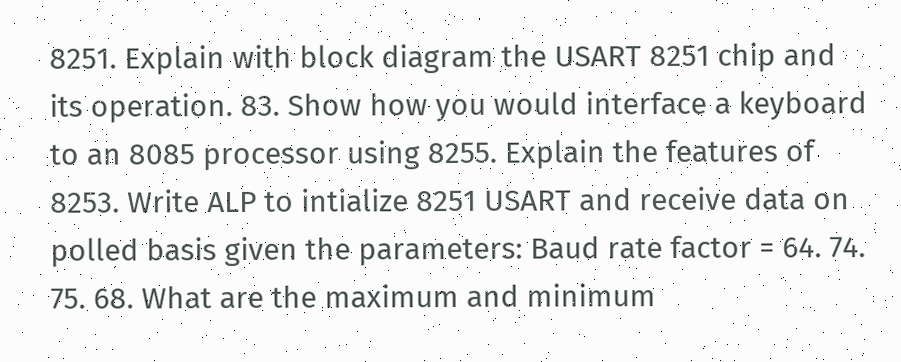8251. Explain with block diagram the USART 8251 chip and its operation. 83. Show how you would interface a keyboard to an 8085 processor using 8255. Explain the features of 8253. Write ALP to intialize 8251 USART and receive data on polled basis given the parameters: Baud rate factor = 64. 74. 75. 68. What are the maximum and minimum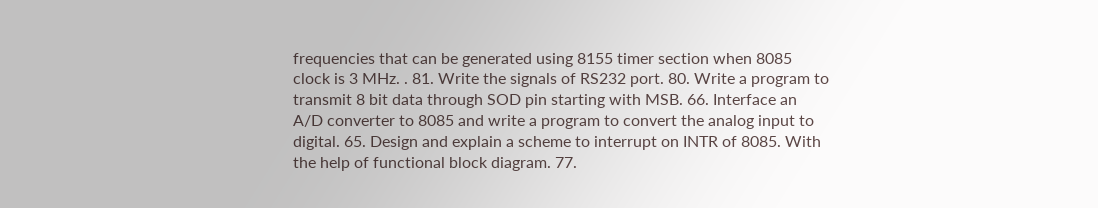frequencies that can be generated using 8155 timer section when 8085 clock is 3 MHz. . 81. Write the signals of RS232 port. 80. Write a program to transmit 8 bit data through SOD pin starting with MSB. 66. Interface an A/D converter to 8085 and write a program to convert the analog input to digital. 65. Design and explain a scheme to interrupt on INTR of 8085. With the help of functional block diagram. 77.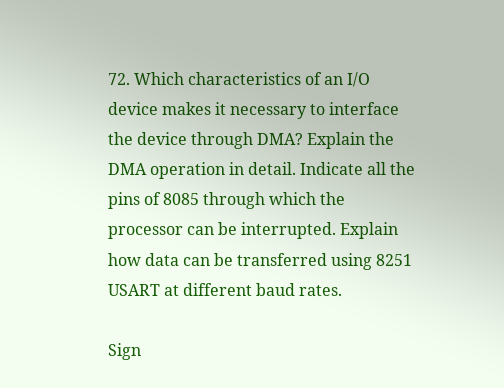72. Which characteristics of an I/O device makes it necessary to interface the device through DMA? Explain the DMA operation in detail. Indicate all the pins of 8085 through which the processor can be interrupted. Explain how data can be transferred using 8251 USART at different baud rates.

Sign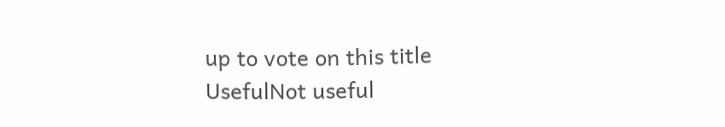up to vote on this title
UsefulNot useful